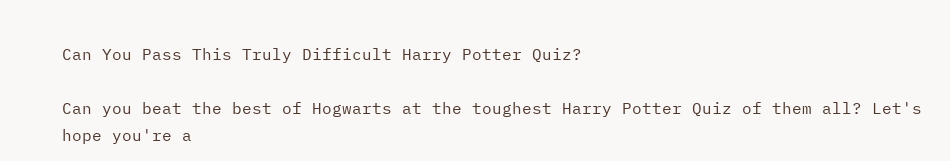Can You Pass This Truly Difficult Harry Potter Quiz?

Can you beat the best of Hogwarts at the toughest Harry Potter Quiz of them all? Let's hope you're a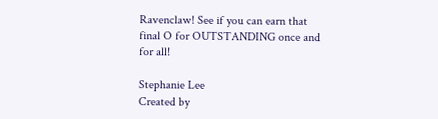Ravenclaw! See if you can earn that final O for OUTSTANDING once and for all!

Stephanie Lee
Created by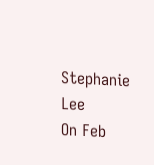Stephanie Lee
On Feb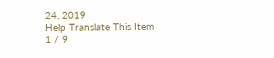24, 2019
Help Translate This Item
1 / 9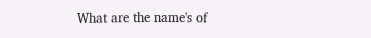What are the name's of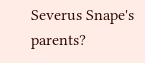Severus Snape's parents?